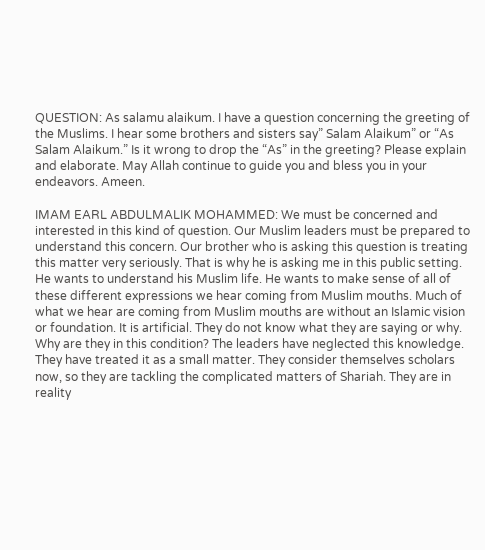QUESTION: As salamu alaikum. I have a question concerning the greeting of the Muslims. I hear some brothers and sisters say” Salam Alaikum” or “As Salam Alaikum.” Is it wrong to drop the “As” in the greeting? Please explain and elaborate. May Allah continue to guide you and bless you in your endeavors. Ameen.

IMAM EARL ABDULMALIK MOHAMMED: We must be concerned and interested in this kind of question. Our Muslim leaders must be prepared to understand this concern. Our brother who is asking this question is treating this matter very seriously. That is why he is asking me in this public setting. He wants to understand his Muslim life. He wants to make sense of all of these different expressions we hear coming from Muslim mouths. Much of what we hear are coming from Muslim mouths are without an Islamic vision or foundation. It is artificial. They do not know what they are saying or why. Why are they in this condition? The leaders have neglected this knowledge. They have treated it as a small matter. They consider themselves scholars now, so they are tackling the complicated matters of Shariah. They are in reality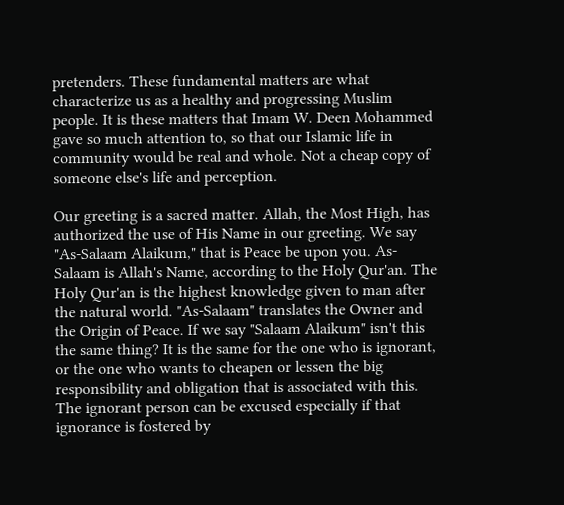pretenders. These fundamental matters are what characterize us as a healthy and progressing Muslim people. It is these matters that Imam W. Deen Mohammed gave so much attention to, so that our Islamic life in community would be real and whole. Not a cheap copy of someone else's life and perception.

Our greeting is a sacred matter. Allah, the Most High, has authorized the use of His Name in our greeting. We say "As-Salaam Alaikum," that is Peace be upon you. As-Salaam is Allah's Name, according to the Holy Qur'an. The Holy Qur'an is the highest knowledge given to man after the natural world. "As-Salaam" translates the Owner and the Origin of Peace. If we say "Salaam Alaikum" isn't this the same thing? It is the same for the one who is ignorant, or the one who wants to cheapen or lessen the big responsibility and obligation that is associated with this. The ignorant person can be excused especially if that ignorance is fostered by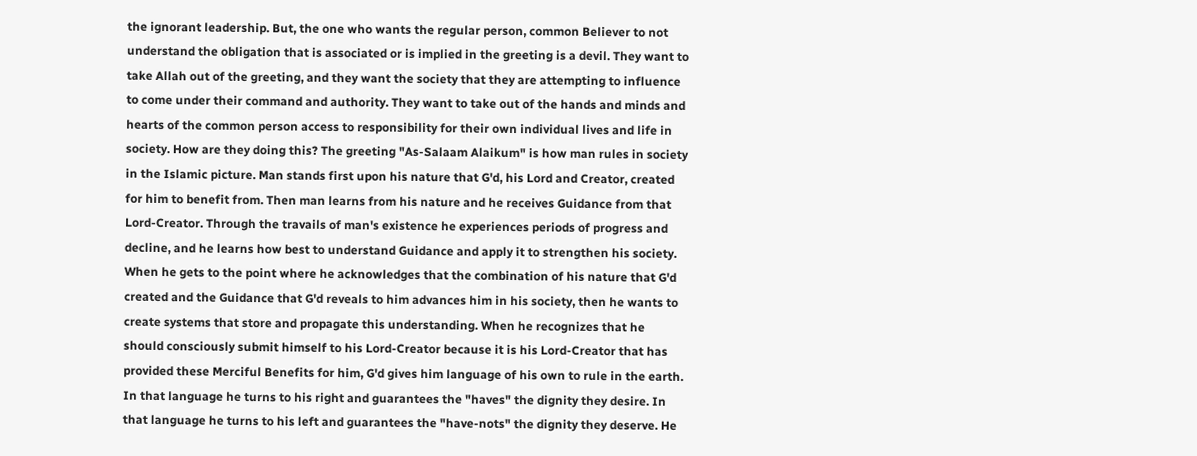the ignorant leadership. But, the one who wants the regular person, common Believer to not understand the obligation that is associated or is implied in the greeting is a devil. They want to take Allah out of the greeting, and they want the society that they are attempting to influence to come under their command and authority. They want to take out of the hands and minds and hearts of the common person access to responsibility for their own individual lives and life in society. How are they doing this? The greeting "As-Salaam Alaikum" is how man rules in society in the Islamic picture. Man stands first upon his nature that G'd, his Lord and Creator, created for him to benefit from. Then man learns from his nature and he receives Guidance from that Lord-Creator. Through the travails of man's existence he experiences periods of progress and decline, and he learns how best to understand Guidance and apply it to strengthen his society. When he gets to the point where he acknowledges that the combination of his nature that G'd created and the Guidance that G'd reveals to him advances him in his society, then he wants to create systems that store and propagate this understanding. When he recognizes that he should consciously submit himself to his Lord-Creator because it is his Lord-Creator that has provided these Merciful Benefits for him, G'd gives him language of his own to rule in the earth. In that language he turns to his right and guarantees the "haves" the dignity they desire. In that language he turns to his left and guarantees the "have-nots" the dignity they deserve. He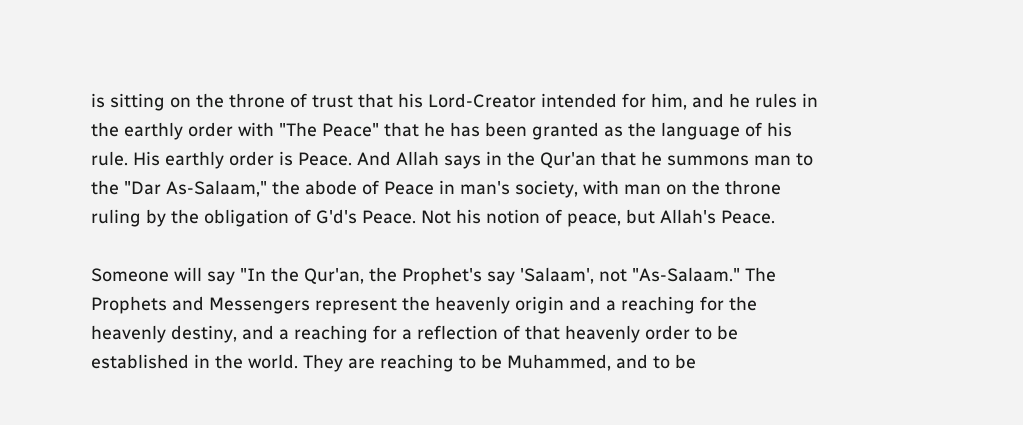is sitting on the throne of trust that his Lord-Creator intended for him, and he rules in the earthly order with "The Peace" that he has been granted as the language of his rule. His earthly order is Peace. And Allah says in the Qur'an that he summons man to the "Dar As-Salaam," the abode of Peace in man's society, with man on the throne ruling by the obligation of G'd's Peace. Not his notion of peace, but Allah's Peace.

Someone will say "In the Qur'an, the Prophet's say 'Salaam', not "As-Salaam." The Prophets and Messengers represent the heavenly origin and a reaching for the heavenly destiny, and a reaching for a reflection of that heavenly order to be established in the world. They are reaching to be Muhammed, and to be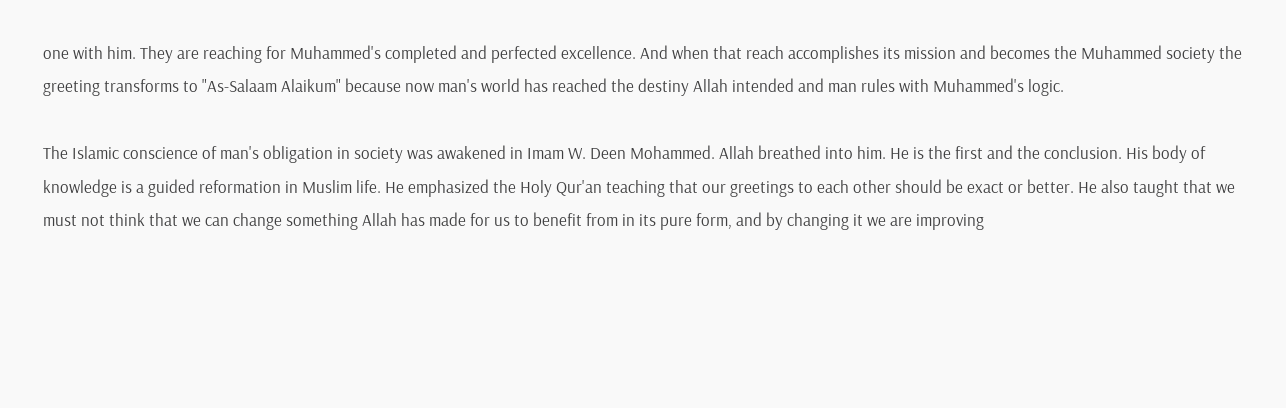one with him. They are reaching for Muhammed's completed and perfected excellence. And when that reach accomplishes its mission and becomes the Muhammed society the greeting transforms to "As-Salaam Alaikum" because now man's world has reached the destiny Allah intended and man rules with Muhammed's logic.

The Islamic conscience of man's obligation in society was awakened in Imam W. Deen Mohammed. Allah breathed into him. He is the first and the conclusion. His body of knowledge is a guided reformation in Muslim life. He emphasized the Holy Qur'an teaching that our greetings to each other should be exact or better. He also taught that we must not think that we can change something Allah has made for us to benefit from in its pure form, and by changing it we are improving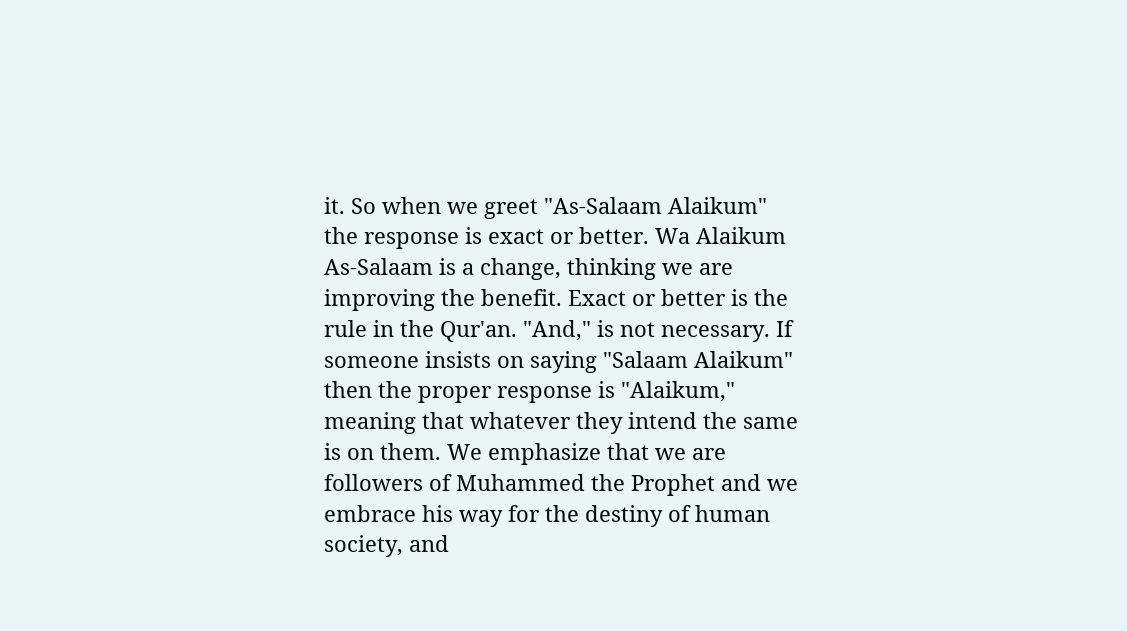it. So when we greet "As-Salaam Alaikum" the response is exact or better. Wa Alaikum As-Salaam is a change, thinking we are improving the benefit. Exact or better is the rule in the Qur'an. "And," is not necessary. If someone insists on saying "Salaam Alaikum" then the proper response is "Alaikum," meaning that whatever they intend the same is on them. We emphasize that we are followers of Muhammed the Prophet and we embrace his way for the destiny of human society, and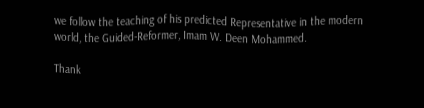we follow the teaching of his predicted Representative in the modern world, the Guided-Reformer, Imam W. Deen Mohammed.

Thank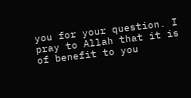you for your question. I pray to Allah that it is of benefit to you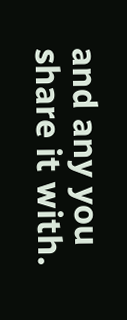and any you share it with.